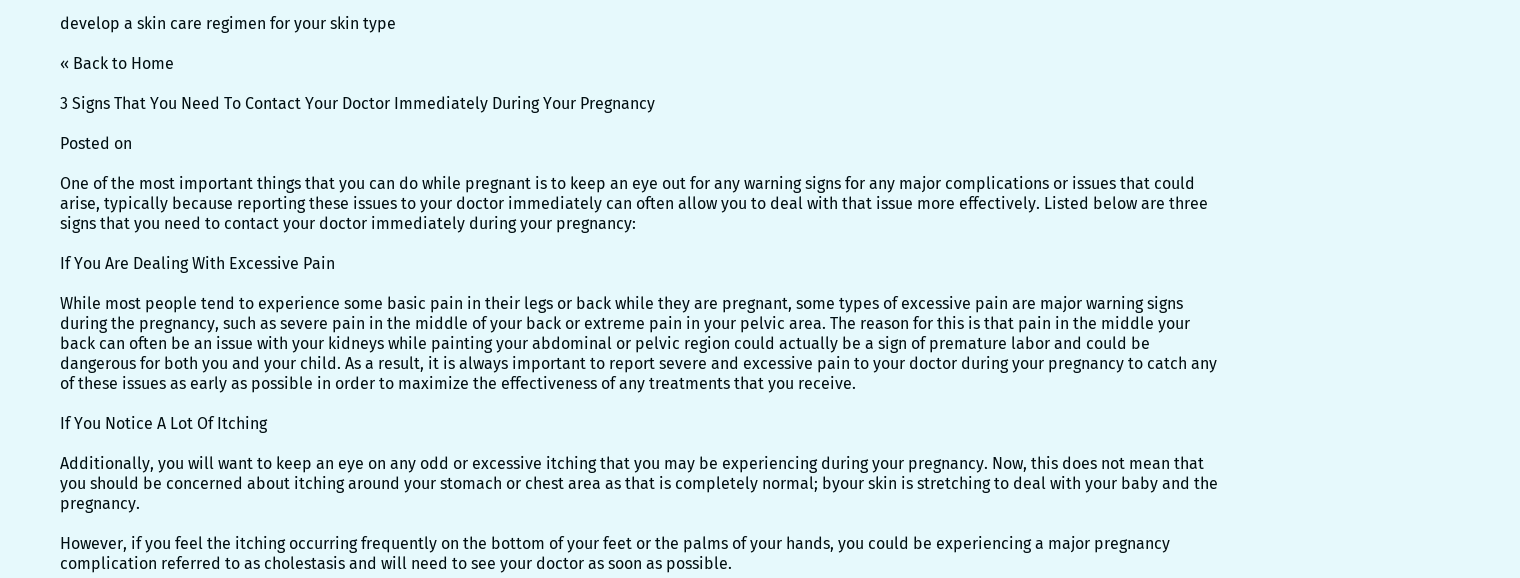develop a skin care regimen for your skin type

« Back to Home

3 Signs That You Need To Contact Your Doctor Immediately During Your Pregnancy

Posted on

One of the most important things that you can do while pregnant is to keep an eye out for any warning signs for any major complications or issues that could arise, typically because reporting these issues to your doctor immediately can often allow you to deal with that issue more effectively. Listed below are three signs that you need to contact your doctor immediately during your pregnancy:

If You Are Dealing With Excessive Pain

While most people tend to experience some basic pain in their legs or back while they are pregnant, some types of excessive pain are major warning signs during the pregnancy, such as severe pain in the middle of your back or extreme pain in your pelvic area. The reason for this is that pain in the middle your back can often be an issue with your kidneys while painting your abdominal or pelvic region could actually be a sign of premature labor and could be dangerous for both you and your child. As a result, it is always important to report severe and excessive pain to your doctor during your pregnancy to catch any of these issues as early as possible in order to maximize the effectiveness of any treatments that you receive.

If You Notice A Lot Of Itching

Additionally, you will want to keep an eye on any odd or excessive itching that you may be experiencing during your pregnancy. Now, this does not mean that you should be concerned about itching around your stomach or chest area as that is completely normal; byour skin is stretching to deal with your baby and the pregnancy.

However, if you feel the itching occurring frequently on the bottom of your feet or the palms of your hands, you could be experiencing a major pregnancy complication referred to as cholestasis and will need to see your doctor as soon as possible.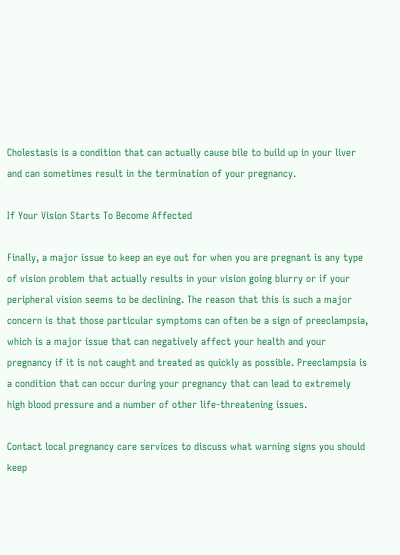Cholestasis is a condition that can actually cause bile to build up in your liver and can sometimes result in the termination of your pregnancy.

If Your Vision Starts To Become Affected

Finally, a major issue to keep an eye out for when you are pregnant is any type of vision problem that actually results in your vision going blurry or if your peripheral vision seems to be declining. The reason that this is such a major concern is that those particular symptoms can often be a sign of preeclampsia, which is a major issue that can negatively affect your health and your pregnancy if it is not caught and treated as quickly as possible. Preeclampsia is a condition that can occur during your pregnancy that can lead to extremely high blood pressure and a number of other life-threatening issues.

Contact local pregnancy care services to discuss what warning signs you should keep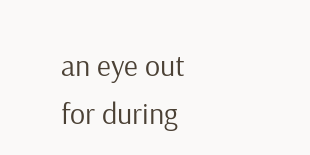an eye out for during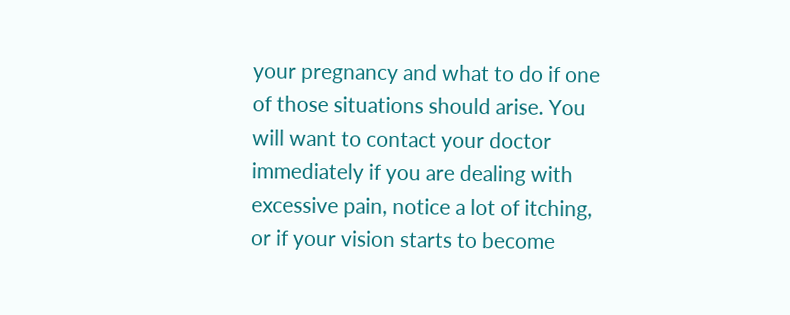your pregnancy and what to do if one of those situations should arise. You will want to contact your doctor immediately if you are dealing with excessive pain, notice a lot of itching, or if your vision starts to become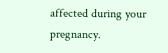affected during your pregnancy.